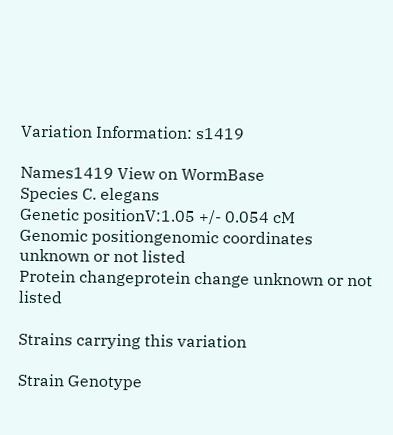Variation Information: s1419

Names1419 View on WormBase
Species C. elegans
Genetic positionV:1.05 +/- 0.054 cM
Genomic positiongenomic coordinates unknown or not listed
Protein changeprotein change unknown or not listed

Strains carrying this variation

Strain Genotype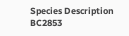Species Description
BC2853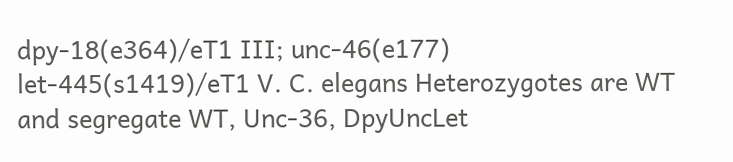dpy-18(e364)/eT1 III; unc-46(e177) let-445(s1419)/eT1 V. C. elegans Heterozygotes are WT and segregate WT, Unc-36, DpyUncLet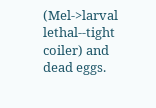(Mel->larval lethal--tight coiler) and dead eggs.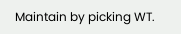Maintain by picking WT.